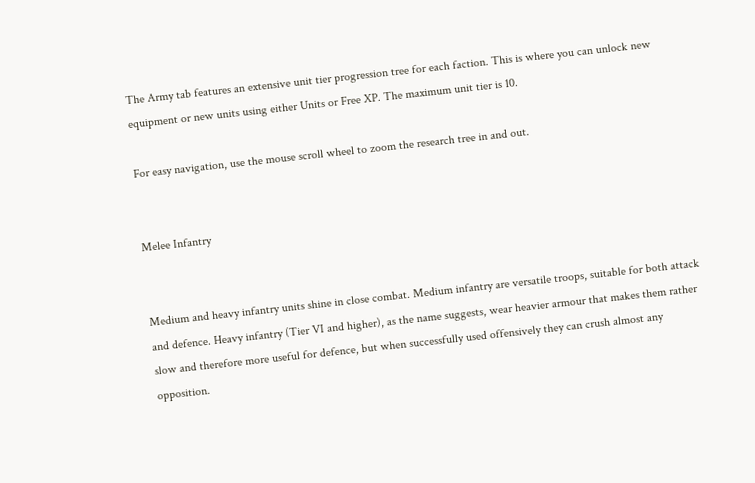The Army tab features an extensive unit tier progression tree for each faction. This is where you can unlock new equipment or new units using either Units or Free XP. The maximum unit tier is 10.

For easy navigation, use the mouse scroll wheel to zoom the research tree in and out.


Melee Infantry


Medium and heavy infantry units shine in close combat. Medium infantry are versatile troops, suitable for both attack and defence. Heavy infantry (Tier VI and higher), as the name suggests, wear heavier armour that makes them rather slow and therefore more useful for defence, but when successfully used offensively they can crush almost any opposition.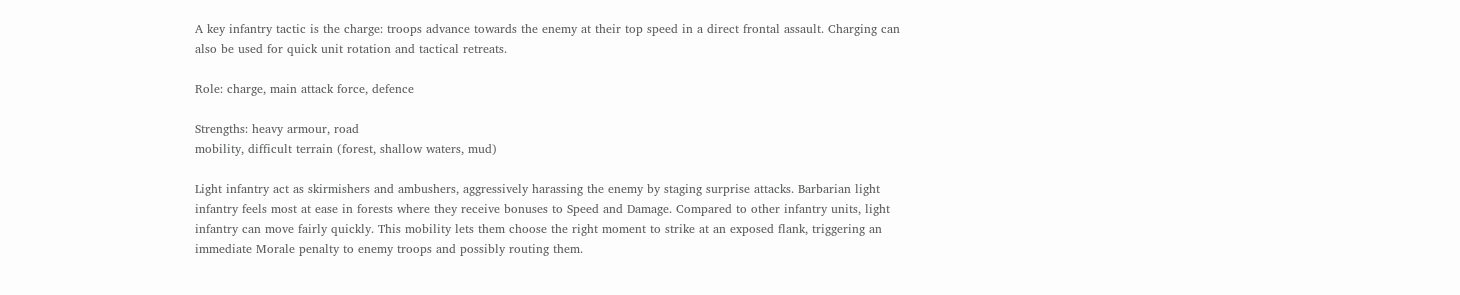A key infantry tactic is the charge: troops advance towards the enemy at their top speed in a direct frontal assault. Charging can also be used for quick unit rotation and tactical retreats.

Role: charge, main attack force, defence

Strengths: heavy armour, road
mobility, difficult terrain (forest, shallow waters, mud)

Light infantry act as skirmishers and ambushers, aggressively harassing the enemy by staging surprise attacks. Barbarian light infantry feels most at ease in forests where they receive bonuses to Speed and Damage. Compared to other infantry units, light infantry can move fairly quickly. This mobility lets them choose the right moment to strike at an exposed flank, triggering an immediate Morale penalty to enemy troops and possibly routing them.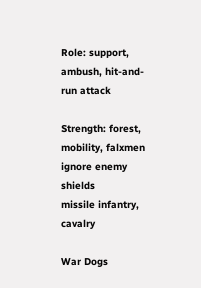Role: support, ambush, hit-and-run attack

Strength: forest, mobility, falxmen ignore enemy shields
missile infantry, cavalry

War Dogs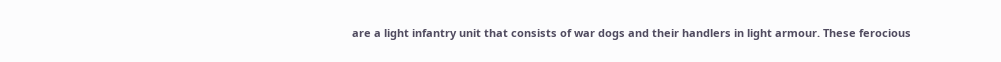are a light infantry unit that consists of war dogs and their handlers in light armour. These ferocious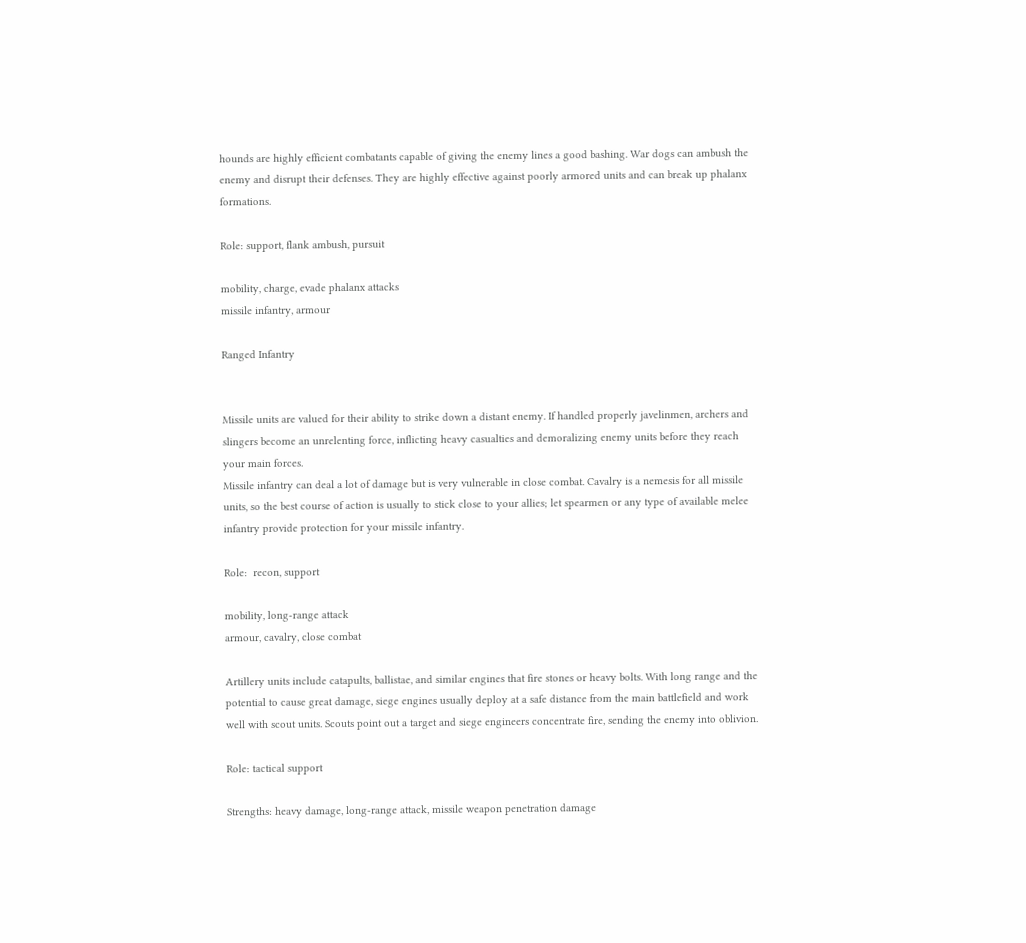hounds are highly efficient combatants capable of giving the enemy lines a good bashing. War dogs can ambush the enemy and disrupt their defenses. They are highly effective against poorly armored units and can break up phalanx formations.

Role: support, flank ambush, pursuit

mobility, charge, evade phalanx attacks
missile infantry, armour

Ranged Infantry


Missile units are valued for their ability to strike down a distant enemy. If handled properly javelinmen, archers and slingers become an unrelenting force, inflicting heavy casualties and demoralizing enemy units before they reach your main forces.
Missile infantry can deal a lot of damage but is very vulnerable in close combat. Cavalry is a nemesis for all missile units, so the best course of action is usually to stick close to your allies; let spearmen or any type of available melee infantry provide protection for your missile infantry.

Role:  recon, support

mobility, long-range attack
armour, cavalry, close combat

Artillery units include catapults, ballistae, and similar engines that fire stones or heavy bolts. With long range and the potential to cause great damage, siege engines usually deploy at a safe distance from the main battlefield and work well with scout units. Scouts point out a target and siege engineers concentrate fire, sending the enemy into oblivion.

Role: tactical support

Strengths: heavy damage, long-range attack, missile weapon penetration damage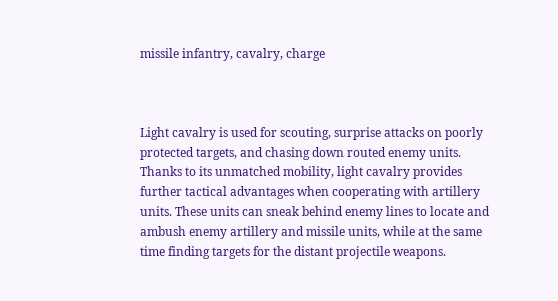missile infantry, cavalry, charge



Light cavalry is used for scouting, surprise attacks on poorly protected targets, and chasing down routed enemy units. Thanks to its unmatched mobility, light cavalry provides further tactical advantages when cooperating with artillery units. These units can sneak behind enemy lines to locate and ambush enemy artillery and missile units, while at the same time finding targets for the distant projectile weapons.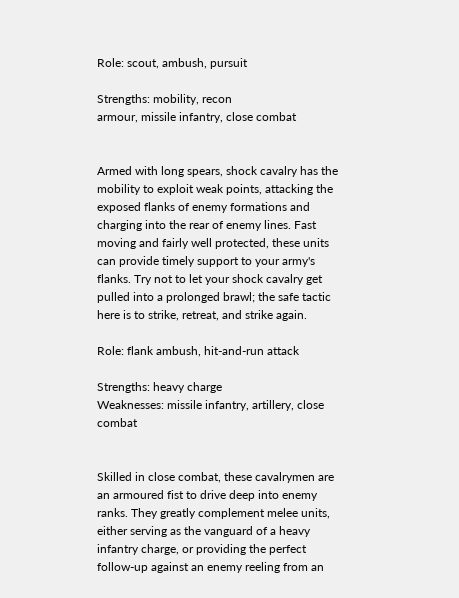Role: scout, ambush, pursuit

Strengths: mobility, recon
armour, missile infantry, close combat


Armed with long spears, shock cavalry has the mobility to exploit weak points, attacking the exposed flanks of enemy formations and charging into the rear of enemy lines. Fast moving and fairly well protected, these units can provide timely support to your army's flanks. Try not to let your shock cavalry get pulled into a prolonged brawl; the safe tactic here is to strike, retreat, and strike again.

Role: flank ambush, hit-and-run attack

Strengths: heavy charge
Weaknesses: missile infantry, artillery, close combat


Skilled in close combat, these cavalrymen are an armoured fist to drive deep into enemy ranks. They greatly complement melee units, either serving as the vanguard of a heavy infantry charge, or providing the perfect follow-up against an enemy reeling from an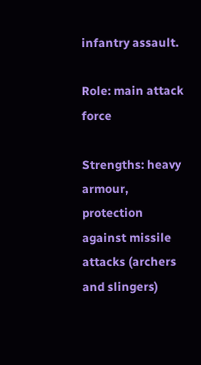infantry assault.

Role: main attack force

Strengths: heavy armour, protection against missile attacks (archers and slingers)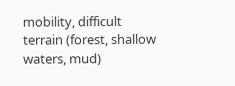mobility, difficult terrain (forest, shallow waters, mud)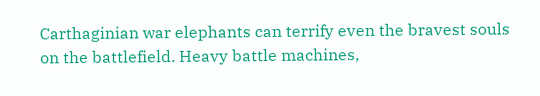Carthaginian war elephants can terrify even the bravest souls on the battlefield. Heavy battle machines,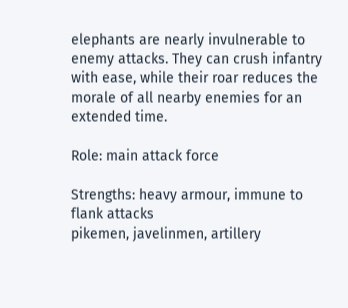elephants are nearly invulnerable to enemy attacks. They can crush infantry with ease, while their roar reduces the morale of all nearby enemies for an extended time.

Role: main attack force

Strengths: heavy armour, immune to flank attacks
pikemen, javelinmen, artillery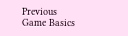Previous Game Basics